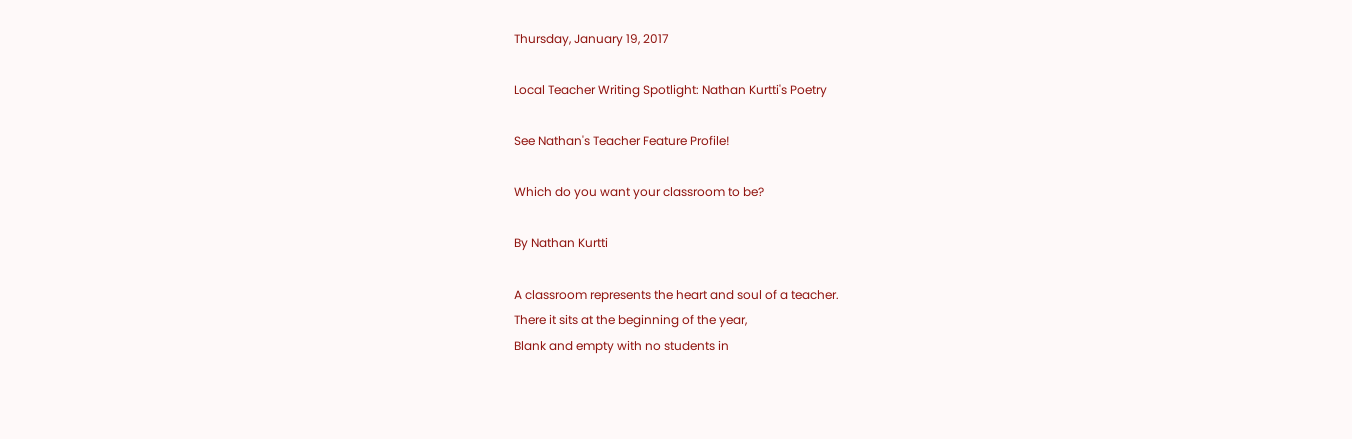Thursday, January 19, 2017

Local Teacher Writing Spotlight: Nathan Kurtti's Poetry

See Nathan's Teacher Feature Profile!

Which do you want your classroom to be?

By Nathan Kurtti

A classroom represents the heart and soul of a teacher.
There it sits at the beginning of the year,
Blank and empty with no students in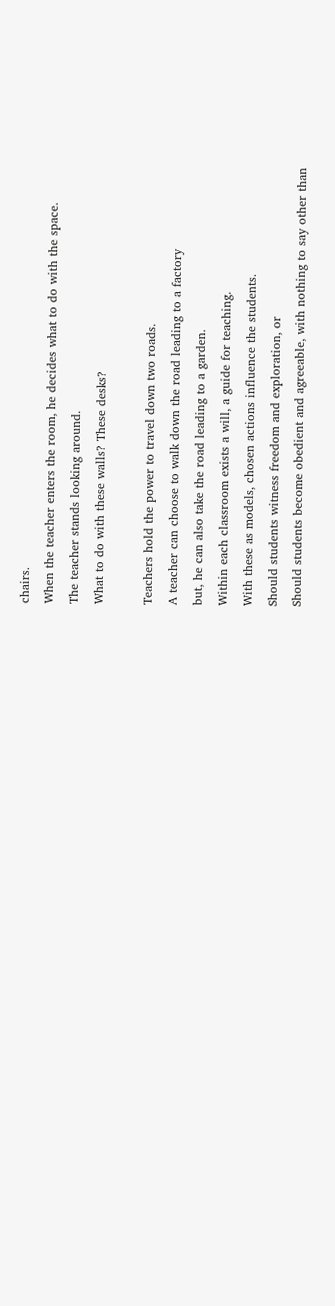chairs.
When the teacher enters the room, he decides what to do with the space.
The teacher stands looking around.
What to do with these walls? These desks?

Teachers hold the power to travel down two roads.
A teacher can choose to walk down the road leading to a factory
but, he can also take the road leading to a garden.
Within each classroom exists a will, a guide for teaching.
With these as models, chosen actions influence the students.
Should students witness freedom and exploration, or
Should students become obedient and agreeable, with nothing to say other than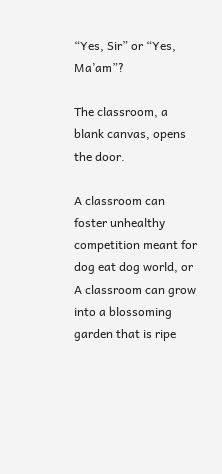“Yes, Sir” or “Yes, Ma’am”?

The classroom, a blank canvas, opens the door.

A classroom can foster unhealthy competition meant for dog eat dog world, or
A classroom can grow into a blossoming garden that is ripe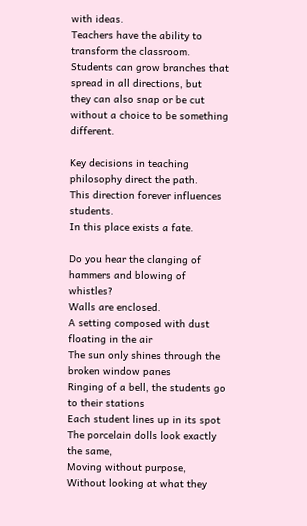with ideas.
Teachers have the ability to transform the classroom.
Students can grow branches that spread in all directions, but
they can also snap or be cut without a choice to be something different.

Key decisions in teaching philosophy direct the path.
This direction forever influences students.
In this place exists a fate.

Do you hear the clanging of hammers and blowing of whistles?
Walls are enclosed.
A setting composed with dust floating in the air
The sun only shines through the broken window panes
Ringing of a bell, the students go to their stations
Each student lines up in its spot
The porcelain dolls look exactly the same,
Moving without purpose,
Without looking at what they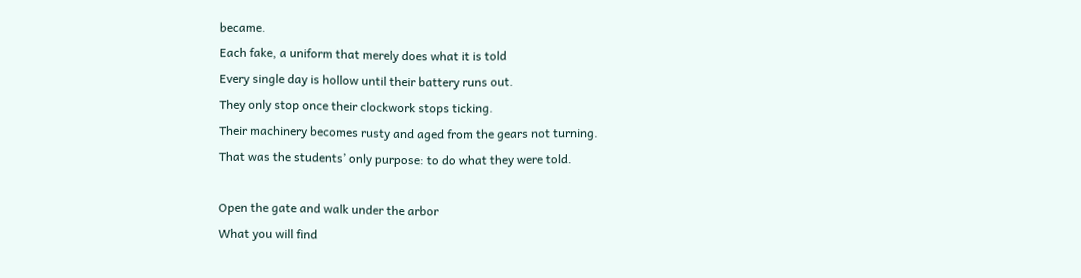became.
Each fake, a uniform that merely does what it is told
Every single day is hollow until their battery runs out.
They only stop once their clockwork stops ticking.
Their machinery becomes rusty and aged from the gears not turning.
That was the students’ only purpose: to do what they were told.

Open the gate and walk under the arbor
What you will find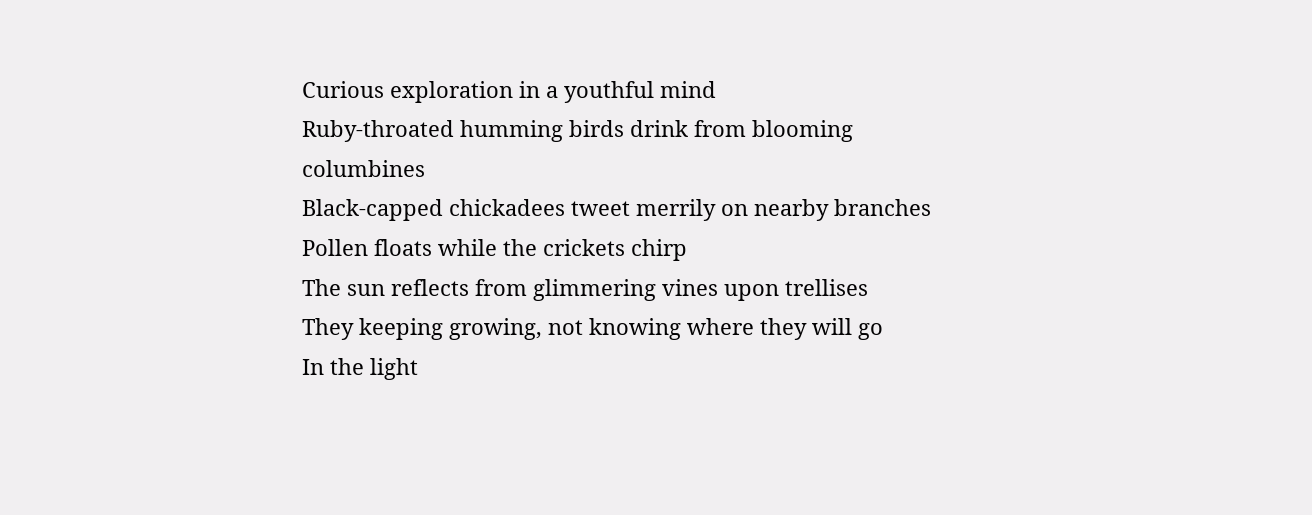Curious exploration in a youthful mind
Ruby-throated humming birds drink from blooming columbines
Black-capped chickadees tweet merrily on nearby branches
Pollen floats while the crickets chirp
The sun reflects from glimmering vines upon trellises
They keeping growing, not knowing where they will go
In the light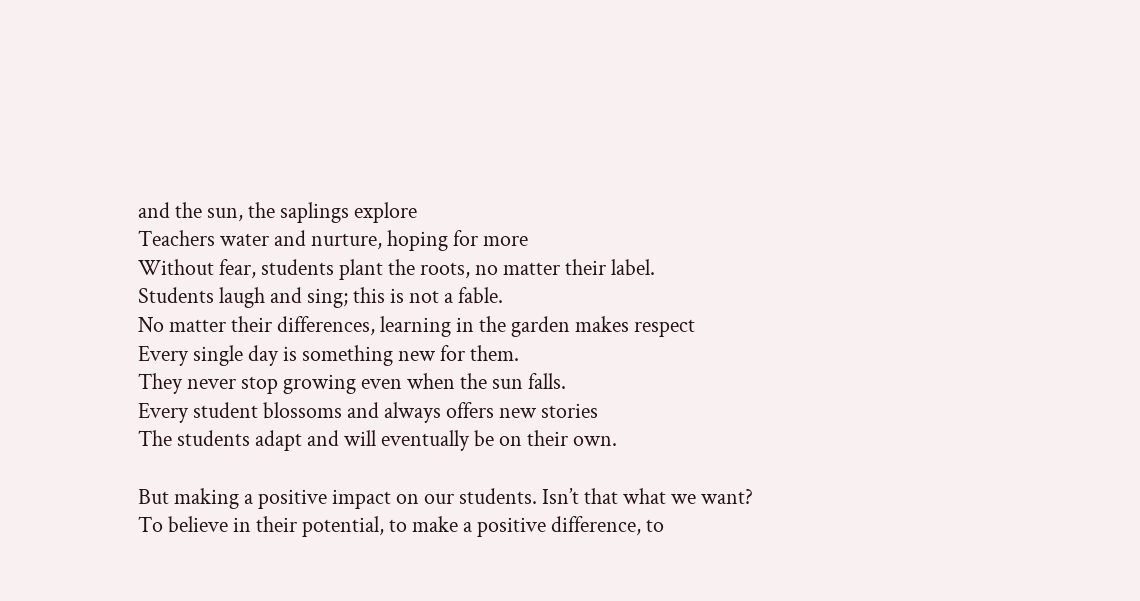and the sun, the saplings explore
Teachers water and nurture, hoping for more
Without fear, students plant the roots, no matter their label.
Students laugh and sing; this is not a fable.
No matter their differences, learning in the garden makes respect
Every single day is something new for them.
They never stop growing even when the sun falls.
Every student blossoms and always offers new stories
The students adapt and will eventually be on their own.

But making a positive impact on our students. Isn’t that what we want?
To believe in their potential, to make a positive difference, to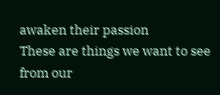awaken their passion
These are things we want to see from our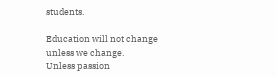students.

Education will not change unless we change.
Unless passion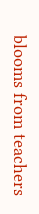blooms from teachers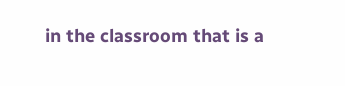in the classroom that is a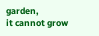garden,
it cannot grow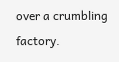over a crumbling factory.